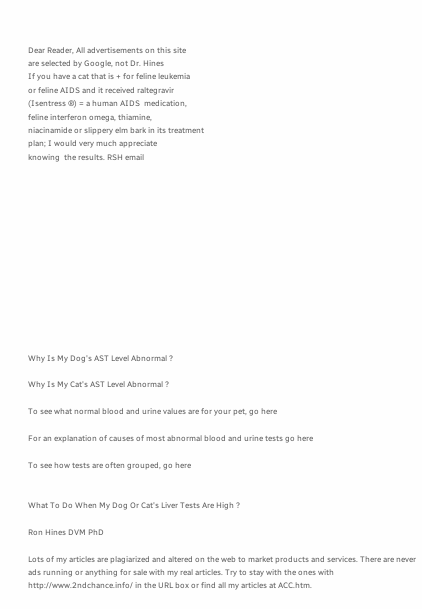Dear Reader, All advertisements on this site
are selected by Google, not Dr. Hines
If you have a cat that is + for feline leukemia
or feline AIDS and it received raltegravir
(Isentress ®) = a human AIDS  medication,
feline interferon omega, thiamine,
niacinamide or slippery elm bark in its treatment
plan; I would very much appreciate
knowing  the results. RSH email














Why Is My Dog's AST Level Abnormal ?

Why Is My Cat's AST Level Abnormal ?

To see what normal blood and urine values are for your pet, go here

For an explanation of causes of most abnormal blood and urine tests go here

To see how tests are often grouped, go here


What To Do When My Dog Or Cat's Liver Tests Are High ?

Ron Hines DVM PhD

Lots of my articles are plagiarized and altered on the web to market products and services. There are never ads running or anything for sale with my real articles. Try to stay with the ones with http://www.2ndchance.info/ in the URL box or find all my articles at ACC.htm.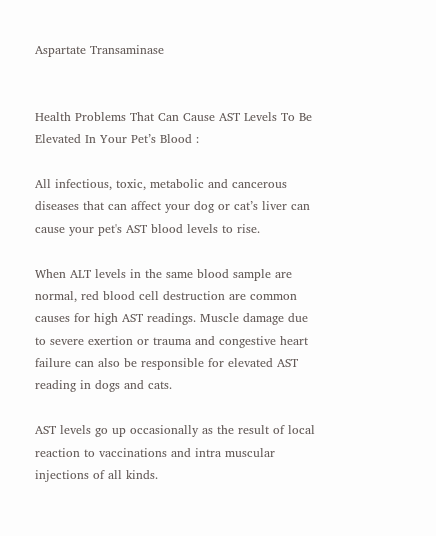Aspartate Transaminase


Health Problems That Can Cause AST Levels To Be Elevated In Your Pet’s Blood :

All infectious, toxic, metabolic and cancerous diseases that can affect your dog or cat’s liver can cause your pet's AST blood levels to rise.

When ALT levels in the same blood sample are normal, red blood cell destruction are common causes for high AST readings. Muscle damage due to severe exertion or trauma and congestive heart failure can also be responsible for elevated AST reading in dogs and cats.

AST levels go up occasionally as the result of local reaction to vaccinations and intra muscular injections of all kinds.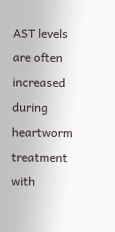AST levels are often increased during heartworm treatment with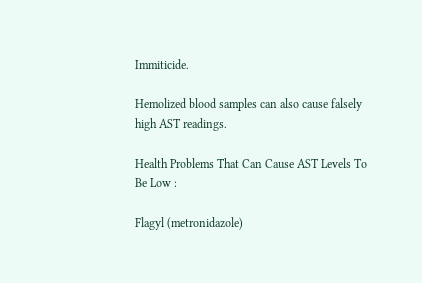Immiticide.

Hemolized blood samples can also cause falsely high AST readings.

Health Problems That Can Cause AST Levels To Be Low :

Flagyl (metronidazole)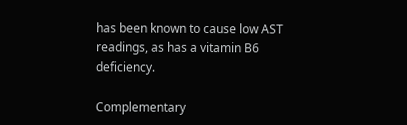has been known to cause low AST readings, as has a vitamin B6 deficiency.

Complementary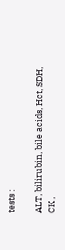tests :

ALT, bilirubin, bile acids, Hct, SDH, CK ,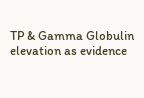TP & Gamma Globulin elevation as evidence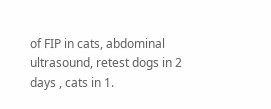of FIP in cats, abdominal ultrasound, retest dogs in 2 days , cats in 1.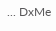... DxMe